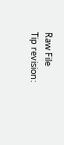Raw File
Tip revision: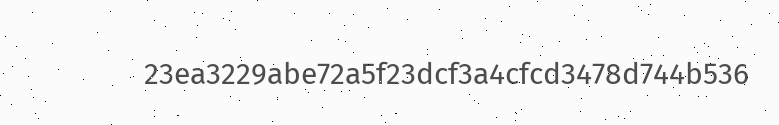23ea3229abe72a5f23dcf3a4cfcd3478d744b536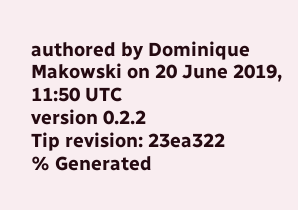authored by Dominique Makowski on 20 June 2019, 11:50 UTC
version 0.2.2
Tip revision: 23ea322
% Generated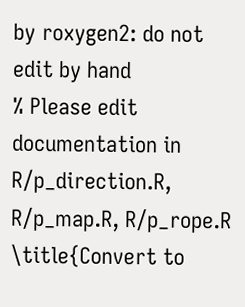by roxygen2: do not edit by hand
% Please edit documentation in R/p_direction.R, R/p_map.R, R/p_rope.R
\title{Convert to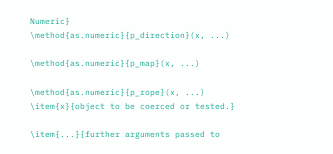Numeric}
\method{as.numeric}{p_direction}(x, ...)

\method{as.numeric}{p_map}(x, ...)

\method{as.numeric}{p_rope}(x, ...)
\item{x}{object to be coerced or tested.}

\item{...}{further arguments passed to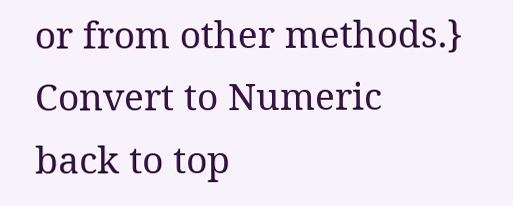or from other methods.}
Convert to Numeric
back to top